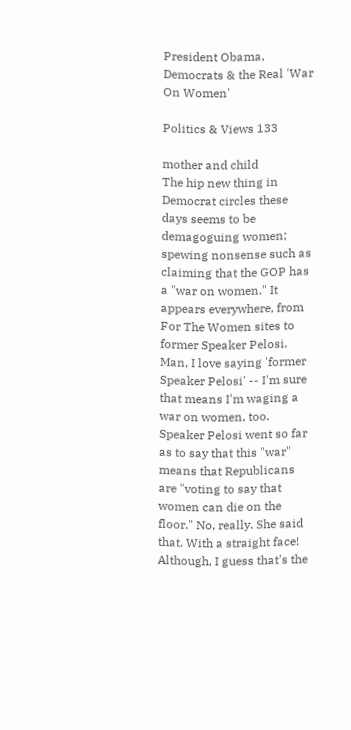President Obama, Democrats & the Real 'War On Women'

Politics & Views 133

mother and child
The hip new thing in Democrat circles these days seems to be demagoguing women; spewing nonsense such as claiming that the GOP has a "war on women." It appears everywhere, from For The Women sites to former Speaker Pelosi. Man, I love saying 'former Speaker Pelosi' -- I'm sure that means I'm waging a war on women, too. Speaker Pelosi went so far as to say that this "war" means that Republicans are "voting to say that women can die on the floor." No, really. She said that. With a straight face! Although, I guess that's the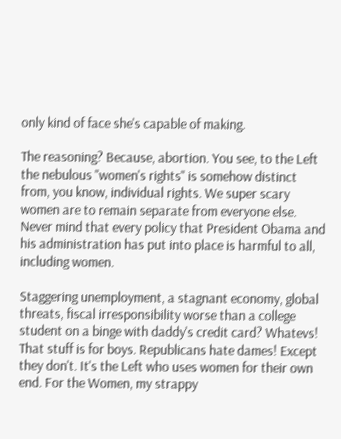only kind of face she's capable of making.

The reasoning? Because, abortion. You see, to the Left the nebulous "women's rights" is somehow distinct from, you know, individual rights. We super scary women are to remain separate from everyone else. Never mind that every policy that President Obama and his administration has put into place is harmful to all, including women.

Staggering unemployment, a stagnant economy, global threats, fiscal irresponsibility worse than a college student on a binge with daddy's credit card? Whatevs! That stuff is for boys. Republicans hate dames! Except they don't. It's the Left who uses women for their own end. For the Women, my strappy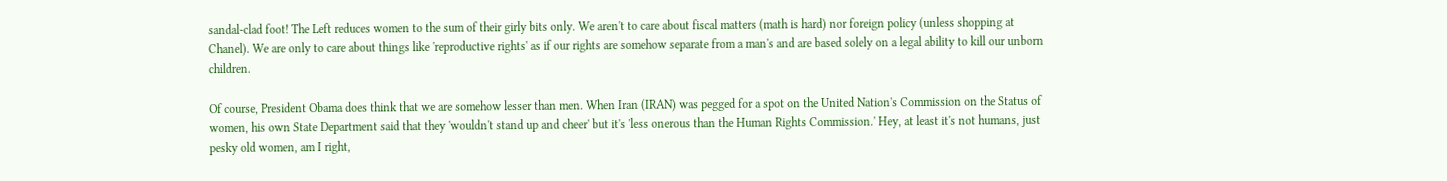sandal-clad foot! The Left reduces women to the sum of their girly bits only. We aren't to care about fiscal matters (math is hard) nor foreign policy (unless shopping at Chanel). We are only to care about things like 'reproductive rights' as if our rights are somehow separate from a man's and are based solely on a legal ability to kill our unborn children.

Of course, President Obama does think that we are somehow lesser than men. When Iran (IRAN) was pegged for a spot on the United Nation's Commission on the Status of women, his own State Department said that they 'wouldn't stand up and cheer' but it's 'less onerous than the Human Rights Commission.' Hey, at least it's not humans, just pesky old women, am I right,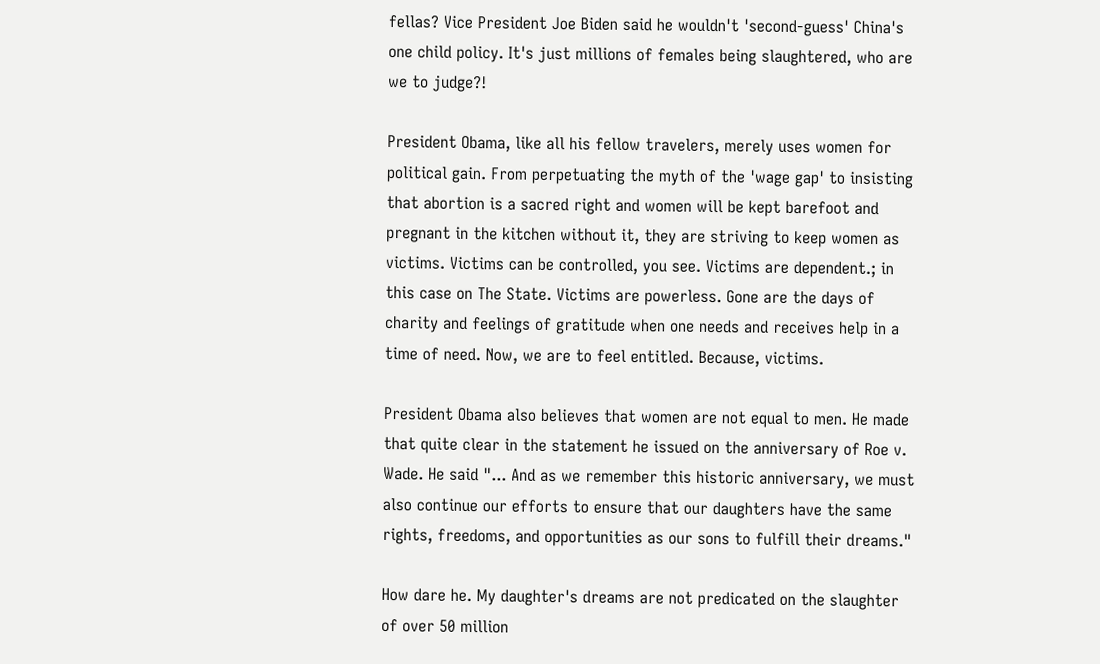fellas? Vice President Joe Biden said he wouldn't 'second-guess' China's one child policy. It's just millions of females being slaughtered, who are we to judge?!

President Obama, like all his fellow travelers, merely uses women for political gain. From perpetuating the myth of the 'wage gap' to insisting that abortion is a sacred right and women will be kept barefoot and pregnant in the kitchen without it, they are striving to keep women as victims. Victims can be controlled, you see. Victims are dependent.; in this case on The State. Victims are powerless. Gone are the days of charity and feelings of gratitude when one needs and receives help in a time of need. Now, we are to feel entitled. Because, victims.

President Obama also believes that women are not equal to men. He made that quite clear in the statement he issued on the anniversary of Roe v. Wade. He said "... And as we remember this historic anniversary, we must also continue our efforts to ensure that our daughters have the same rights, freedoms, and opportunities as our sons to fulfill their dreams."

How dare he. My daughter's dreams are not predicated on the slaughter of over 50 million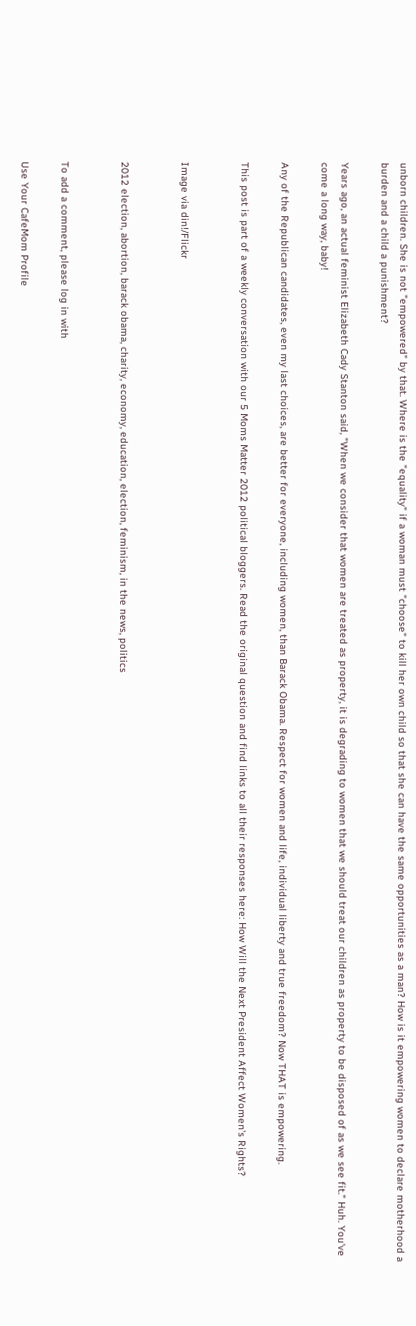unborn children. She is not "empowered" by that. Where is the "equality" if a woman must "choose" to kill her own child so that she can have the same opportunities as a man? How is it empowering women to declare motherhood a burden and a child a punishment?

Years ago, an actual feminist Elizabeth Cady Stanton said, "When we consider that women are treated as property, it is degrading to women that we should treat our children as property to be disposed of as we see fit." Huh. You've come a long way, baby!

Any of the Republican candidates, even my last choices, are better for everyone, including women, than Barack Obama. Respect for women and life, individual liberty and true freedom? Now THAT is empowering.

This post is part of a weekly conversation with our 5 Moms Matter 2012 political bloggers. Read the original question and find links to all their responses here: How Will the Next President Affect Women's Rights?


Image via din!/Flickr


2012 election, abortion, barack obama, charity, economy, education, election, feminism, in the news, politics


To add a comment, please log in with

Use Your CafeMom Profile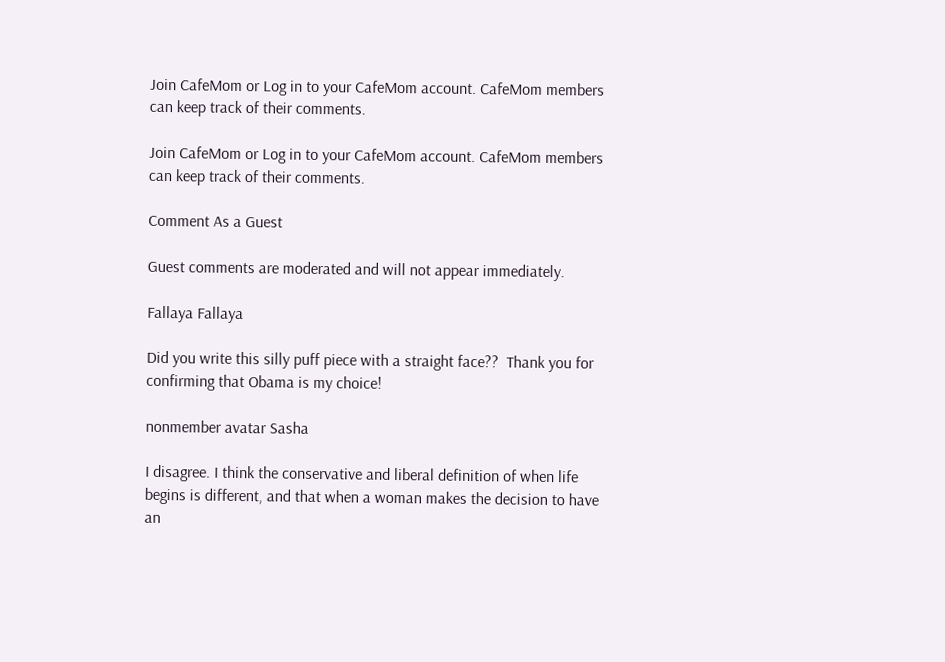Join CafeMom or Log in to your CafeMom account. CafeMom members can keep track of their comments.

Join CafeMom or Log in to your CafeMom account. CafeMom members can keep track of their comments.

Comment As a Guest

Guest comments are moderated and will not appear immediately.

Fallaya Fallaya

Did you write this silly puff piece with a straight face??  Thank you for confirming that Obama is my choice!

nonmember avatar Sasha

I disagree. I think the conservative and liberal definition of when life begins is different, and that when a woman makes the decision to have an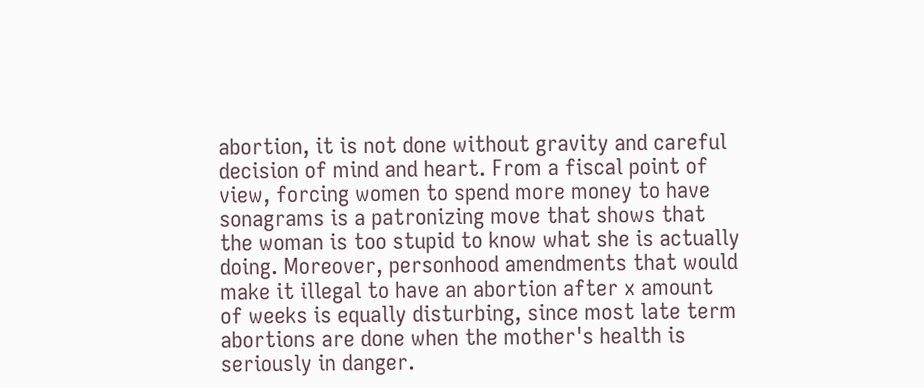abortion, it is not done without gravity and careful decision of mind and heart. From a fiscal point of view, forcing women to spend more money to have sonagrams is a patronizing move that shows that the woman is too stupid to know what she is actually doing. Moreover, personhood amendments that would make it illegal to have an abortion after x amount of weeks is equally disturbing, since most late term abortions are done when the mother's health is seriously in danger.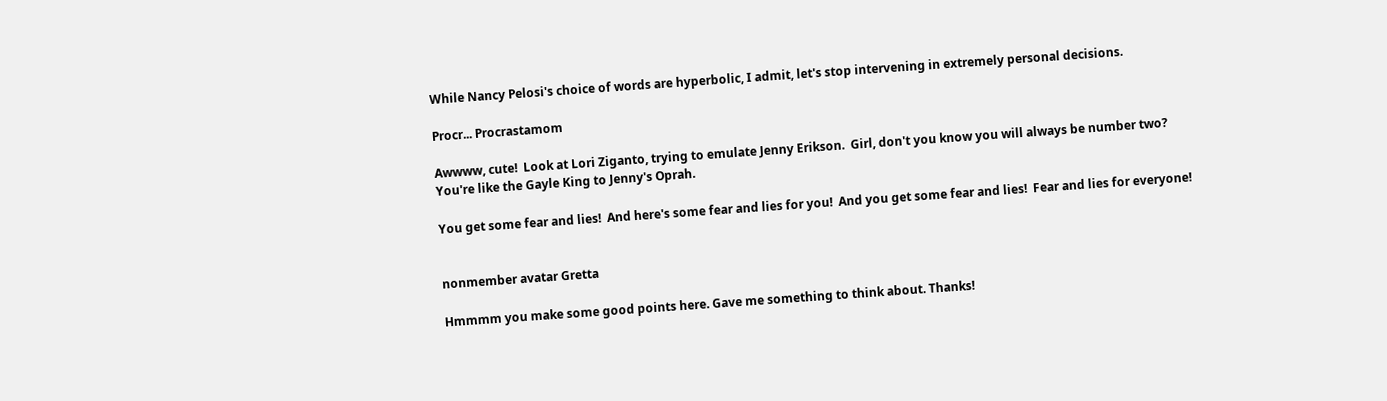While Nancy Pelosi's choice of words are hyperbolic, I admit, let's stop intervening in extremely personal decisions.

Procr... Procrastamom

Awwww, cute!  Look at Lori Ziganto, trying to emulate Jenny Erikson.  Girl, don't you know you will always be number two?  You're like the Gayle King to Jenny's Oprah.

You get some fear and lies!  And here's some fear and lies for you!  And you get some fear and lies!  Fear and lies for everyone!


nonmember avatar Gretta

Hmmmm you make some good points here. Gave me something to think about. Thanks!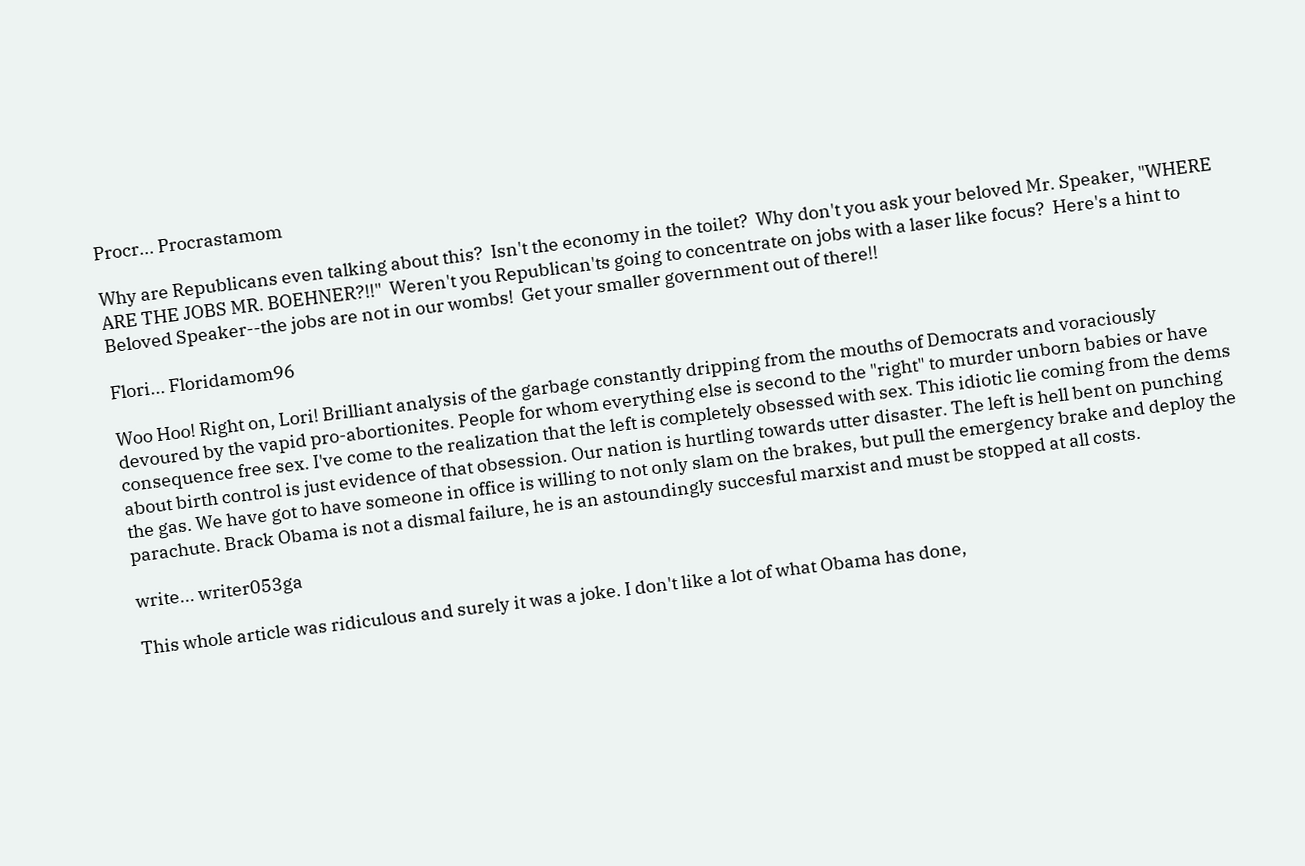Procr... Procrastamom

Why are Republicans even talking about this?  Isn't the economy in the toilet?  Why don't you ask your beloved Mr. Speaker, "WHERE ARE THE JOBS MR. BOEHNER?!!"  Weren't you Republican'ts going to concentrate on jobs with a laser like focus?  Here's a hint to Beloved Speaker--the jobs are not in our wombs!  Get your smaller government out of there!!

Flori... Floridamom96

Woo Hoo! Right on, Lori! Brilliant analysis of the garbage constantly dripping from the mouths of Democrats and voraciously devoured by the vapid pro-abortionites. People for whom everything else is second to the "right" to murder unborn babies or have consequence free sex. I've come to the realization that the left is completely obsessed with sex. This idiotic lie coming from the dems about birth control is just evidence of that obsession. Our nation is hurtling towards utter disaster. The left is hell bent on punching the gas. We have got to have someone in office is willing to not only slam on the brakes, but pull the emergency brake and deploy the parachute. Brack Obama is not a dismal failure, he is an astoundingly succesful marxist and must be stopped at all costs.

write... writer053ga

This whole article was ridiculous and surely it was a joke. I don't like a lot of what Obama has done,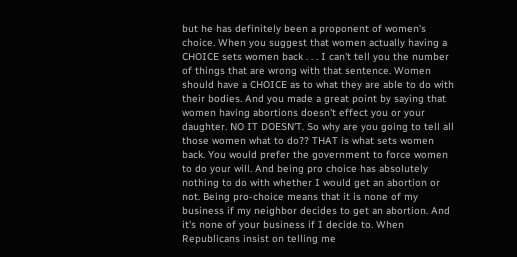but he has definitely been a proponent of women's choice. When you suggest that women actually having a CHOICE sets women back . . . I can't tell you the number of things that are wrong with that sentence. Women should have a CHOICE as to what they are able to do with their bodies. And you made a great point by saying that women having abortions doesn't effect you or your daughter. NO IT DOESN'T. So why are you going to tell all those women what to do?? THAT is what sets women back. You would prefer the government to force women to do your will. And being pro choice has absolutely nothing to do with whether I would get an abortion or not. Being pro-choice means that it is none of my business if my neighbor decides to get an abortion. And it's none of your business if I decide to. When Republicans insist on telling me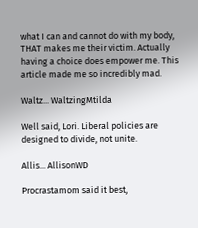what I can and cannot do with my body, THAT makes me their victim. Actually having a choice does empower me. This article made me so incredibly mad.

Waltz... WaltzingMtilda

Well said, Lori. Liberal policies are designed to divide, not unite.

Allis... AllisonWD

Procrastamom said it best,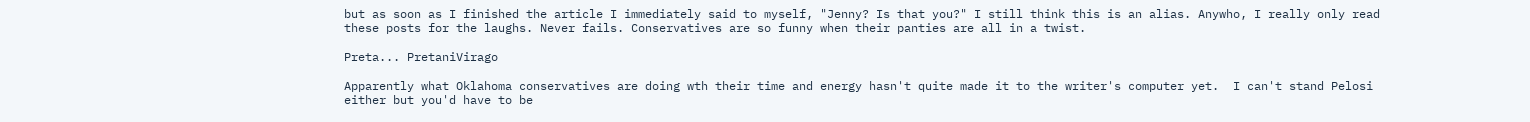but as soon as I finished the article I immediately said to myself, "Jenny? Is that you?" I still think this is an alias. Anywho, I really only read these posts for the laughs. Never fails. Conservatives are so funny when their panties are all in a twist.

Preta... PretaniVirago

Apparently what Oklahoma conservatives are doing wth their time and energy hasn't quite made it to the writer's computer yet.  I can't stand Pelosi either but you'd have to be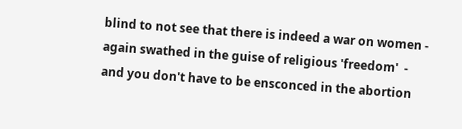blind to not see that there is indeed a war on women - again swathed in the guise of religious 'freedom'  - and you don't have to be ensconced in the abortion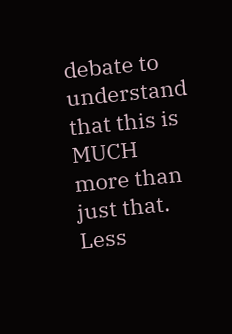debate to understand that this is MUCH more than just that.  Less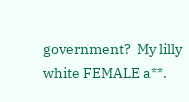government?  My lilly white FEMALE a**.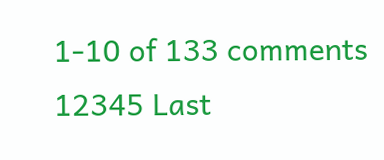1-10 of 133 comments 12345 Last